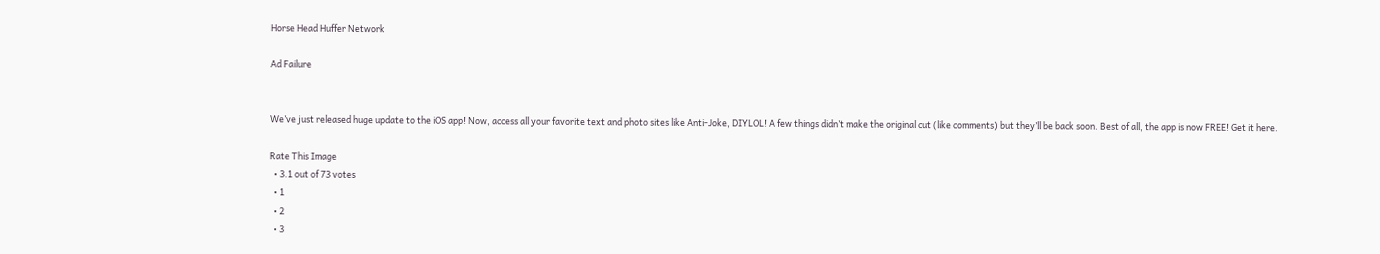Horse Head Huffer Network

Ad Failure


We’ve just released huge update to the iOS app! Now, access all your favorite text and photo sites like Anti-Joke, DIYLOL! A few things didn’t make the original cut (like comments) but they’ll be back soon. Best of all, the app is now FREE! Get it here.

Rate This Image
  • 3.1 out of 73 votes
  • 1
  • 2
  • 3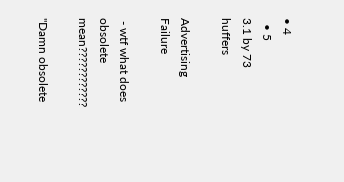• 4
  • 5
3.1 by 73 huffers

Advertising Failure

 - wtf what does obsolete mean????????????

"Damn obsolete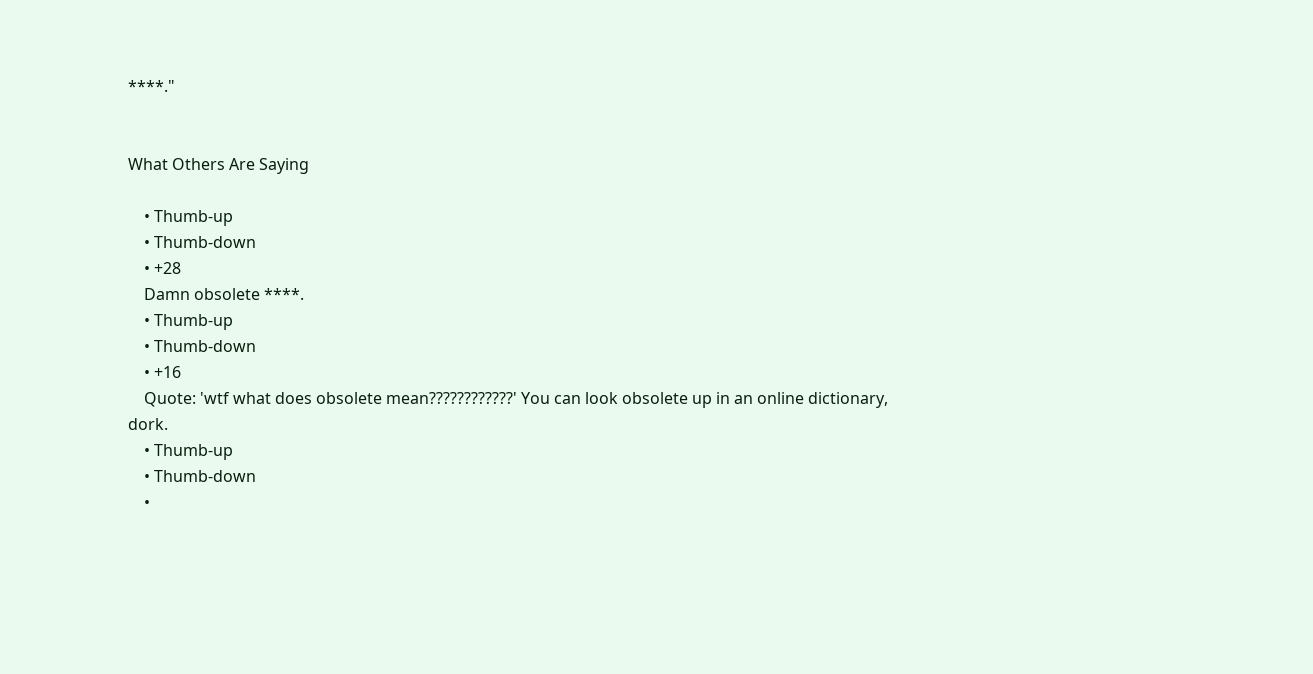****."


What Others Are Saying

    • Thumb-up
    • Thumb-down
    • +28
    Damn obsolete ****.
    • Thumb-up
    • Thumb-down
    • +16
    Quote: 'wtf what does obsolete mean????????????' You can look obsolete up in an online dictionary, dork.
    • Thumb-up
    • Thumb-down
    •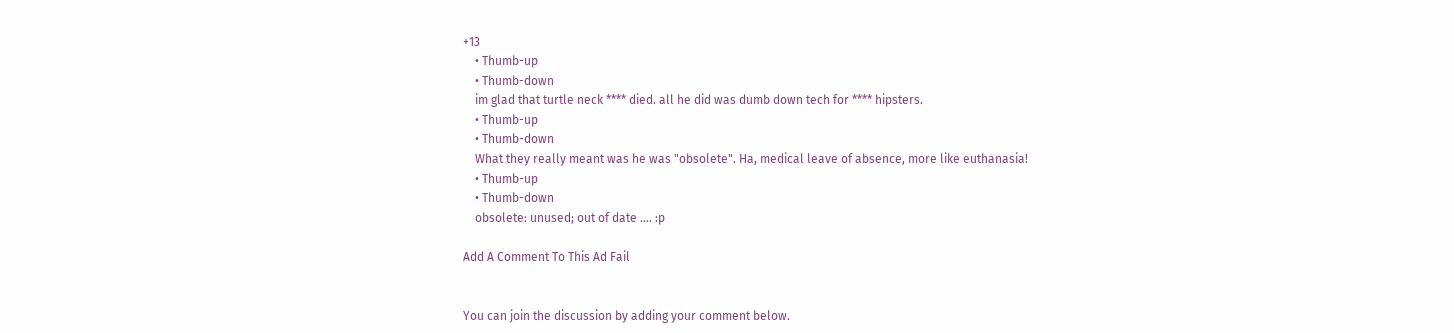+13
    • Thumb-up
    • Thumb-down
    im glad that turtle neck **** died. all he did was dumb down tech for **** hipsters.
    • Thumb-up
    • Thumb-down
    What they really meant was he was "obsolete". Ha, medical leave of absence, more like euthanasia!
    • Thumb-up
    • Thumb-down
    obsolete: unused; out of date .... :p

Add A Comment To This Ad Fail


You can join the discussion by adding your comment below.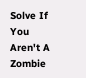Solve If You Aren't A Zombie